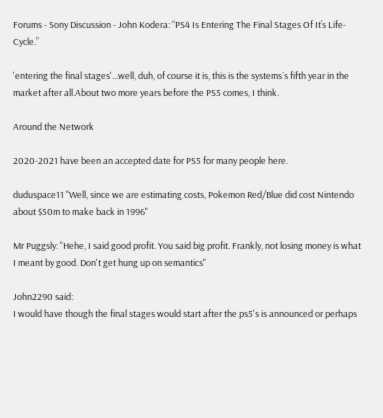Forums - Sony Discussion - John Kodera: “PS4 Is Entering The Final Stages Of It’s Life-Cycle.”

'entering the final stages'...well, duh, of course it is, this is the systems´s fifth year in the market after all.About two more years before the PS5 comes, I think.

Around the Network

2020-2021 have been an accepted date for PS5 for many people here.

duduspace11 "Well, since we are estimating costs, Pokemon Red/Blue did cost Nintendo about $50m to make back in 1996"

Mr Puggsly: "Hehe, I said good profit. You said big profit. Frankly, not losing money is what I meant by good. Don't get hung up on semantics"

John2290 said:
I would have though the final stages would start after the ps5's is announced or perhaps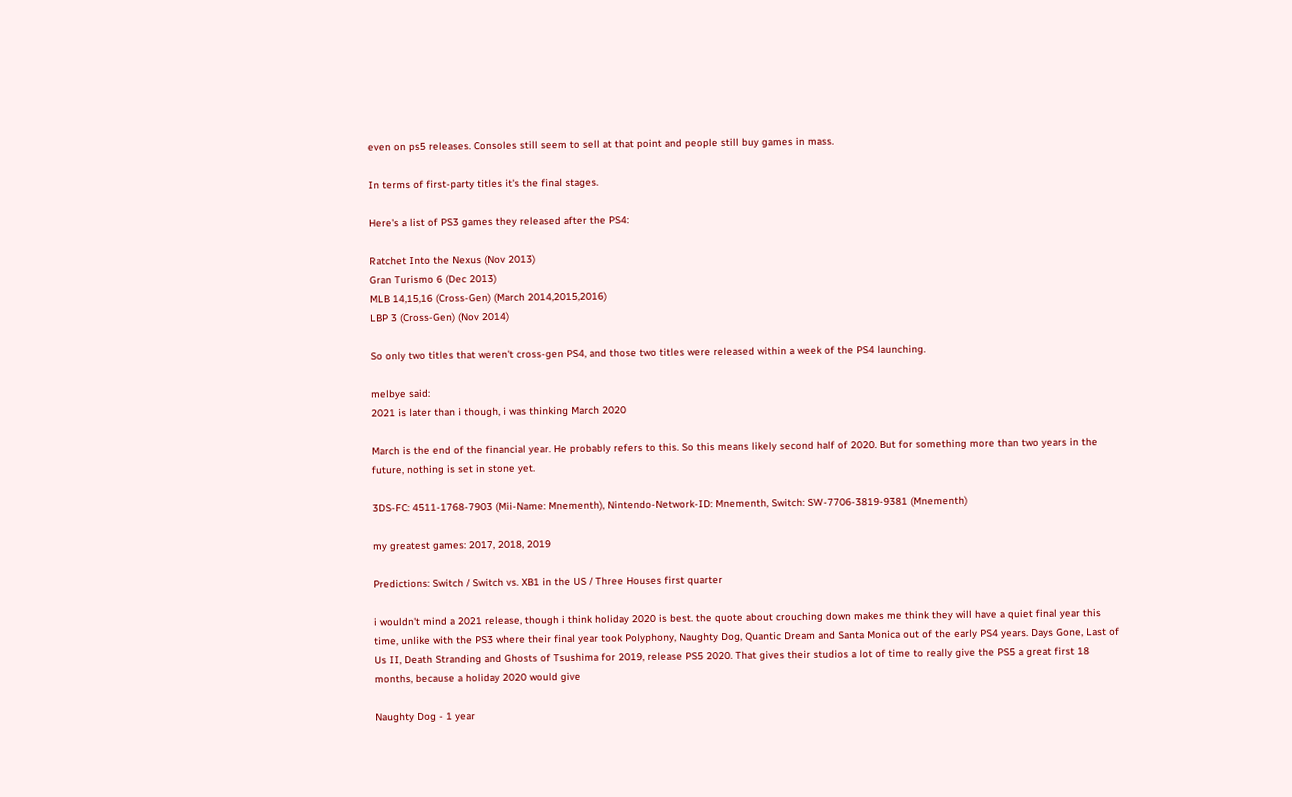even on ps5 releases. Consoles still seem to sell at that point and people still buy games in mass.

In terms of first-party titles it's the final stages.

Here's a list of PS3 games they released after the PS4:

Ratchet Into the Nexus (Nov 2013)
Gran Turismo 6 (Dec 2013)
MLB 14,15,16 (Cross-Gen) (March 2014,2015,2016)
LBP 3 (Cross-Gen) (Nov 2014)

So only two titles that weren't cross-gen PS4, and those two titles were released within a week of the PS4 launching.

melbye said:
2021 is later than i though, i was thinking March 2020

March is the end of the financial year. He probably refers to this. So this means likely second half of 2020. But for something more than two years in the future, nothing is set in stone yet.

3DS-FC: 4511-1768-7903 (Mii-Name: Mnementh), Nintendo-Network-ID: Mnementh, Switch: SW-7706-3819-9381 (Mnementh)

my greatest games: 2017, 2018, 2019

Predictions: Switch / Switch vs. XB1 in the US / Three Houses first quarter

i wouldn't mind a 2021 release, though i think holiday 2020 is best. the quote about crouching down makes me think they will have a quiet final year this time, unlike with the PS3 where their final year took Polyphony, Naughty Dog, Quantic Dream and Santa Monica out of the early PS4 years. Days Gone, Last of Us II, Death Stranding and Ghosts of Tsushima for 2019, release PS5 2020. That gives their studios a lot of time to really give the PS5 a great first 18 months, because a holiday 2020 would give

Naughty Dog - 1 year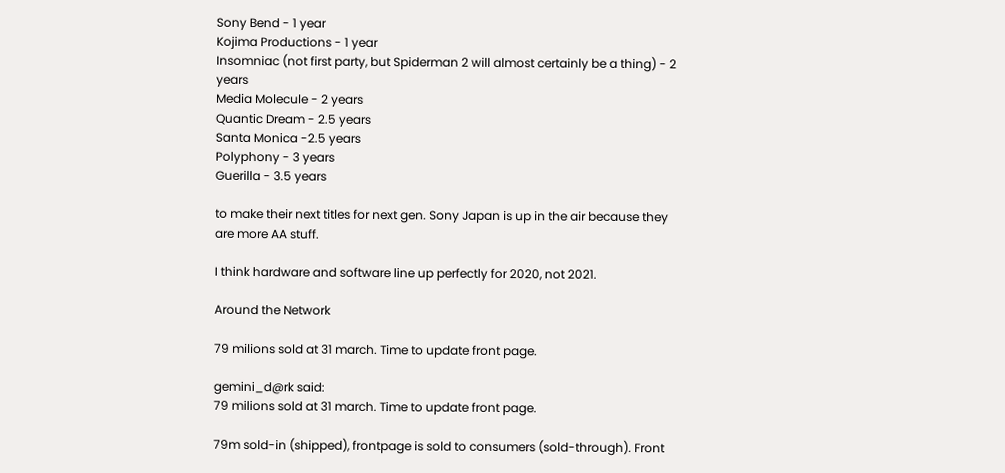Sony Bend - 1 year
Kojima Productions - 1 year
Insomniac (not first party, but Spiderman 2 will almost certainly be a thing) - 2 years
Media Molecule - 2 years
Quantic Dream - 2.5 years
Santa Monica -2.5 years
Polyphony - 3 years
Guerilla - 3.5 years

to make their next titles for next gen. Sony Japan is up in the air because they are more AA stuff.

I think hardware and software line up perfectly for 2020, not 2021.

Around the Network

79 milions sold at 31 march. Time to update front page.

gemini_d@rk said:
79 milions sold at 31 march. Time to update front page.

79m sold-in (shipped), frontpage is sold to consumers (sold-through). Front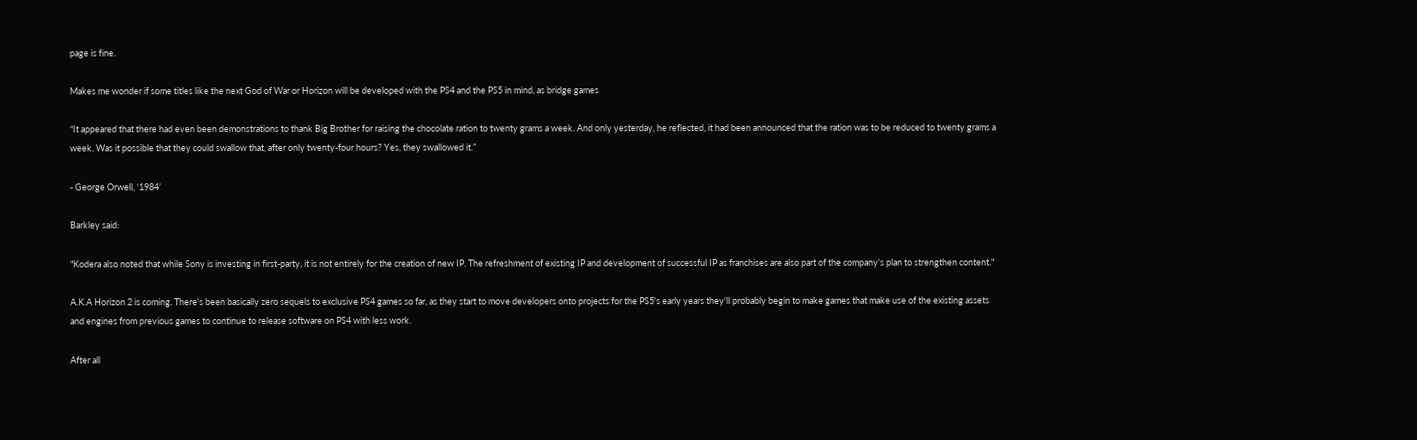page is fine.

Makes me wonder if some titles like the next God of War or Horizon will be developed with the PS4 and the PS5 in mind, as bridge games

“It appeared that there had even been demonstrations to thank Big Brother for raising the chocolate ration to twenty grams a week. And only yesterday, he reflected, it had been announced that the ration was to be reduced to twenty grams a week. Was it possible that they could swallow that, after only twenty-four hours? Yes, they swallowed it.”

- George Orwell, ‘1984’

Barkley said:

"Kodera also noted that while Sony is investing in first-party, it is not entirely for the creation of new IP. The refreshment of existing IP and development of successful IP as franchises are also part of the company’s plan to strengthen content."

A.K.A Horizon 2 is coming. There's been basically zero sequels to exclusive PS4 games so far, as they start to move developers onto projects for the PS5's early years they'll probably begin to make games that make use of the existing assets and engines from previous games to continue to release software on PS4 with less work.

After all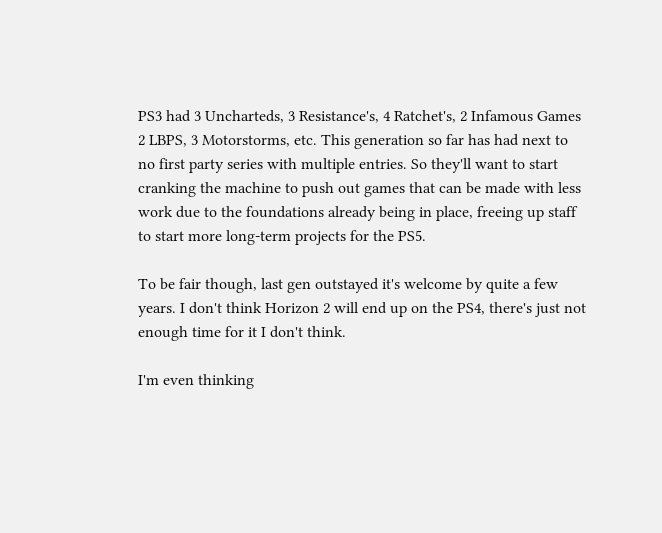PS3 had 3 Uncharteds, 3 Resistance's, 4 Ratchet's, 2 Infamous Games 2 LBPS, 3 Motorstorms, etc. This generation so far has had next to no first party series with multiple entries. So they'll want to start cranking the machine to push out games that can be made with less work due to the foundations already being in place, freeing up staff to start more long-term projects for the PS5.

To be fair though, last gen outstayed it's welcome by quite a few years. I don't think Horizon 2 will end up on the PS4, there's just not enough time for it I don't think.

I'm even thinking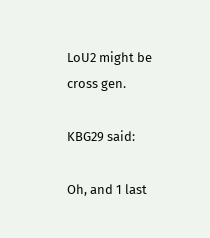LoU2 might be cross gen.

KBG29 said:

Oh, and 1 last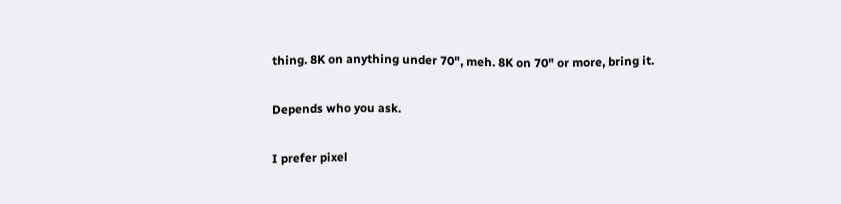thing. 8K on anything under 70", meh. 8K on 70" or more, bring it.

Depends who you ask.

I prefer pixel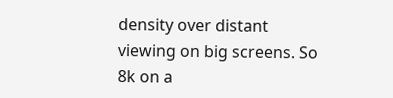density over distant viewing on big screens. So 8k on a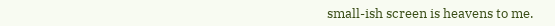small-ish screen is heavens to me.